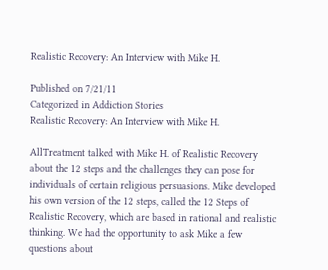Realistic Recovery: An Interview with Mike H.

Published on 7/21/11
Categorized in Addiction Stories
Realistic Recovery: An Interview with Mike H.

AllTreatment talked with Mike H. of Realistic Recovery about the 12 steps and the challenges they can pose for individuals of certain religious persuasions. Mike developed his own version of the 12 steps, called the 12 Steps of Realistic Recovery, which are based in rational and realistic thinking. We had the opportunity to ask Mike a few questions about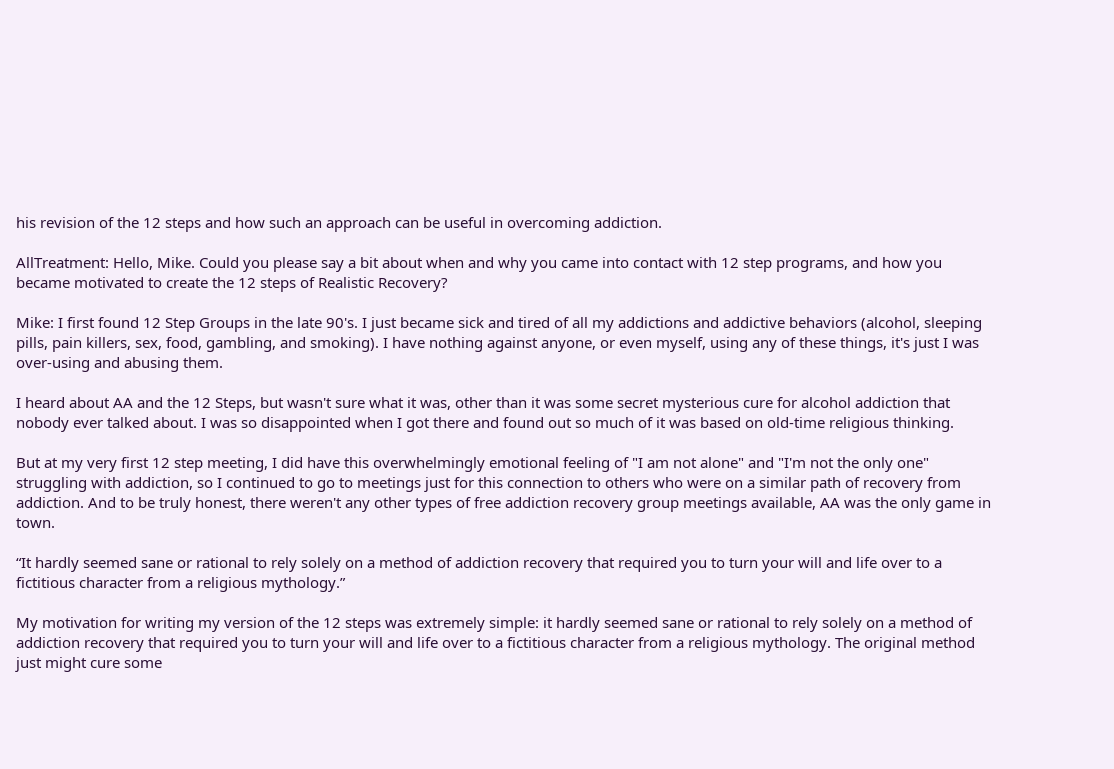his revision of the 12 steps and how such an approach can be useful in overcoming addiction.

AllTreatment: Hello, Mike. Could you please say a bit about when and why you came into contact with 12 step programs, and how you became motivated to create the 12 steps of Realistic Recovery?

Mike: I first found 12 Step Groups in the late 90's. I just became sick and tired of all my addictions and addictive behaviors (alcohol, sleeping pills, pain killers, sex, food, gambling, and smoking). I have nothing against anyone, or even myself, using any of these things, it's just I was over-using and abusing them.

I heard about AA and the 12 Steps, but wasn't sure what it was, other than it was some secret mysterious cure for alcohol addiction that nobody ever talked about. I was so disappointed when I got there and found out so much of it was based on old-time religious thinking.

But at my very first 12 step meeting, I did have this overwhelmingly emotional feeling of "I am not alone" and "I'm not the only one" struggling with addiction, so I continued to go to meetings just for this connection to others who were on a similar path of recovery from addiction. And to be truly honest, there weren't any other types of free addiction recovery group meetings available, AA was the only game in town.

“It hardly seemed sane or rational to rely solely on a method of addiction recovery that required you to turn your will and life over to a fictitious character from a religious mythology.”

My motivation for writing my version of the 12 steps was extremely simple: it hardly seemed sane or rational to rely solely on a method of addiction recovery that required you to turn your will and life over to a fictitious character from a religious mythology. The original method just might cure some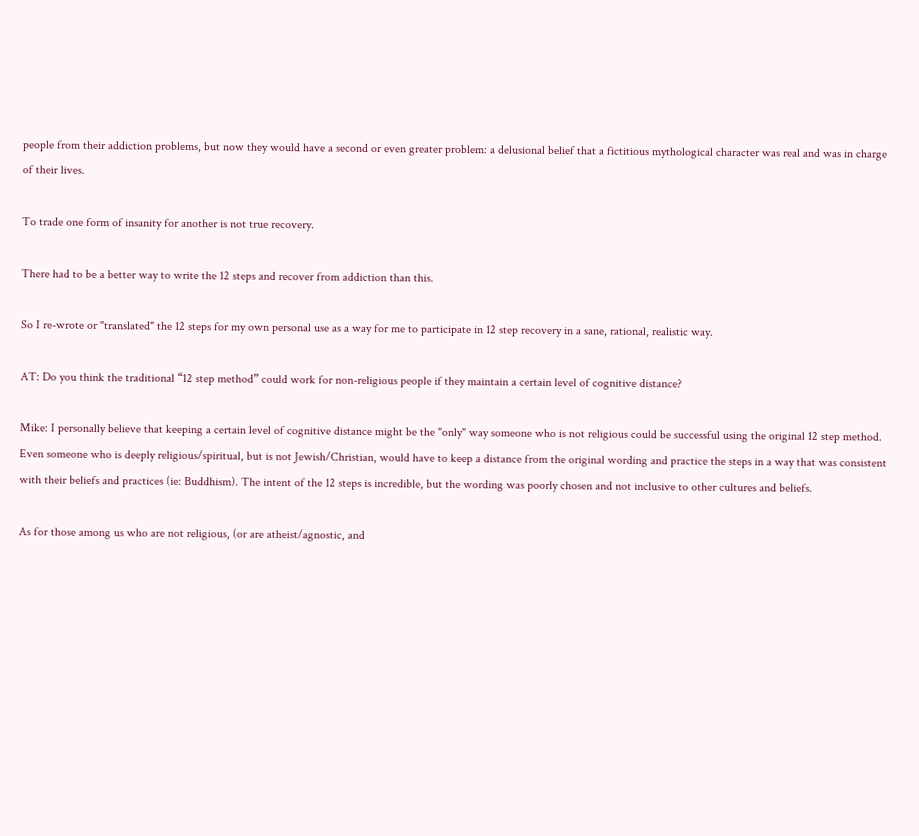people from their addiction problems, but now they would have a second or even greater problem: a delusional belief that a fictitious mythological character was real and was in charge of their lives.

To trade one form of insanity for another is not true recovery.

There had to be a better way to write the 12 steps and recover from addiction than this.

So I re-wrote or "translated" the 12 steps for my own personal use as a way for me to participate in 12 step recovery in a sane, rational, realistic way.

AT: Do you think the traditional “12 step method” could work for non-religious people if they maintain a certain level of cognitive distance?

Mike: I personally believe that keeping a certain level of cognitive distance might be the "only" way someone who is not religious could be successful using the original 12 step method. Even someone who is deeply religious/spiritual, but is not Jewish/Christian, would have to keep a distance from the original wording and practice the steps in a way that was consistent with their beliefs and practices (ie: Buddhism). The intent of the 12 steps is incredible, but the wording was poorly chosen and not inclusive to other cultures and beliefs.

As for those among us who are not religious, (or are atheist/agnostic, and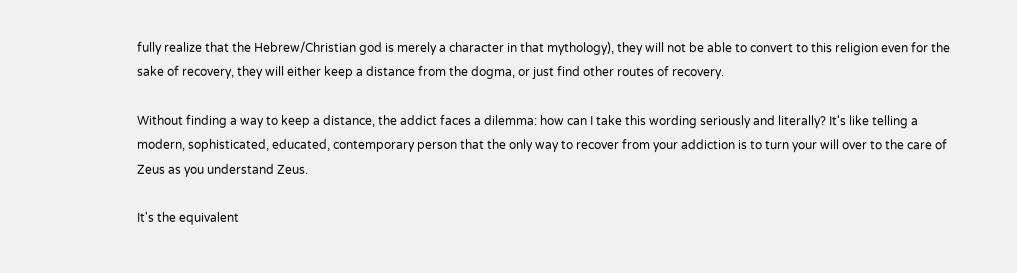fully realize that the Hebrew/Christian god is merely a character in that mythology), they will not be able to convert to this religion even for the sake of recovery, they will either keep a distance from the dogma, or just find other routes of recovery.

Without finding a way to keep a distance, the addict faces a dilemma: how can I take this wording seriously and literally? It's like telling a modern, sophisticated, educated, contemporary person that the only way to recover from your addiction is to turn your will over to the care of Zeus as you understand Zeus.

It's the equivalent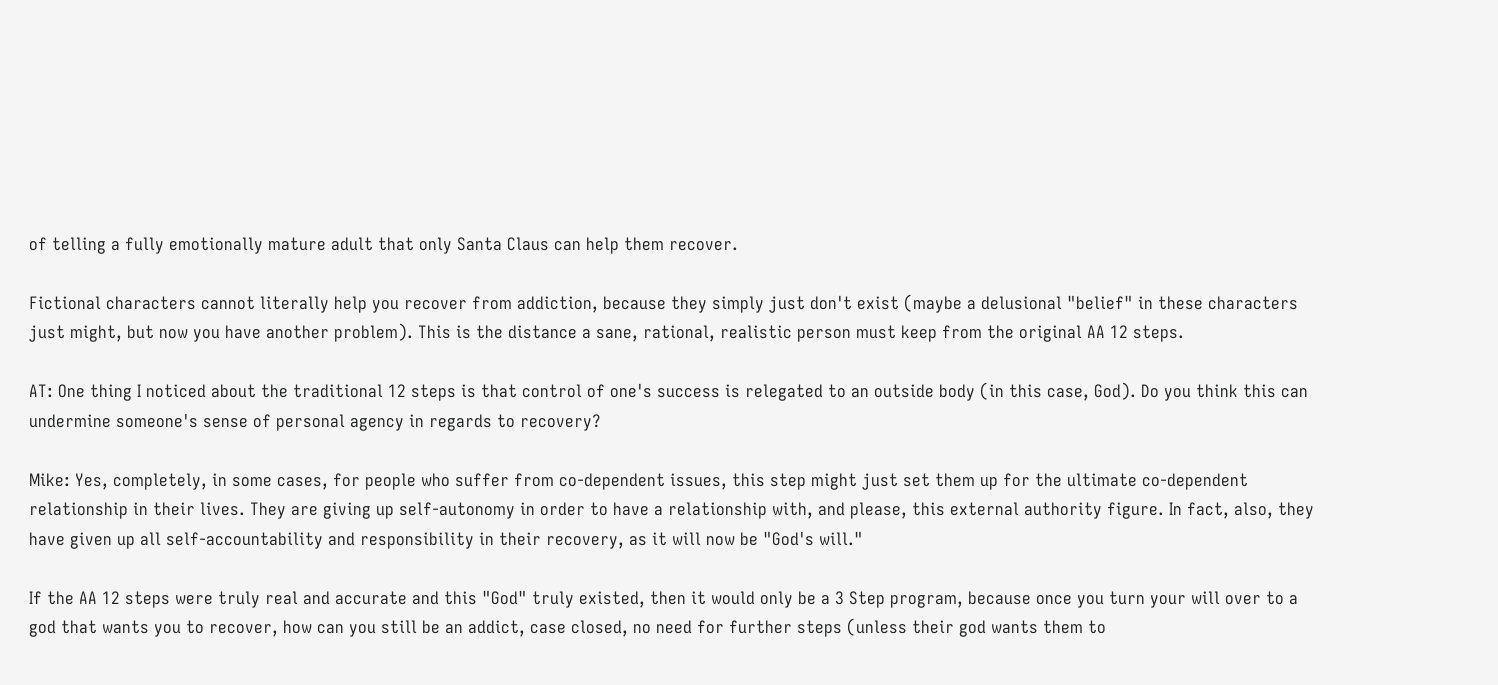of telling a fully emotionally mature adult that only Santa Claus can help them recover.

Fictional characters cannot literally help you recover from addiction, because they simply just don't exist (maybe a delusional "belief" in these characters just might, but now you have another problem). This is the distance a sane, rational, realistic person must keep from the original AA 12 steps.

AT: One thing I noticed about the traditional 12 steps is that control of one's success is relegated to an outside body (in this case, God). Do you think this can undermine someone's sense of personal agency in regards to recovery?

Mike: Yes, completely, in some cases, for people who suffer from co-dependent issues, this step might just set them up for the ultimate co-dependent relationship in their lives. They are giving up self-autonomy in order to have a relationship with, and please, this external authority figure. In fact, also, they have given up all self-accountability and responsibility in their recovery, as it will now be "God's will."

If the AA 12 steps were truly real and accurate and this "God" truly existed, then it would only be a 3 Step program, because once you turn your will over to a god that wants you to recover, how can you still be an addict, case closed, no need for further steps (unless their god wants them to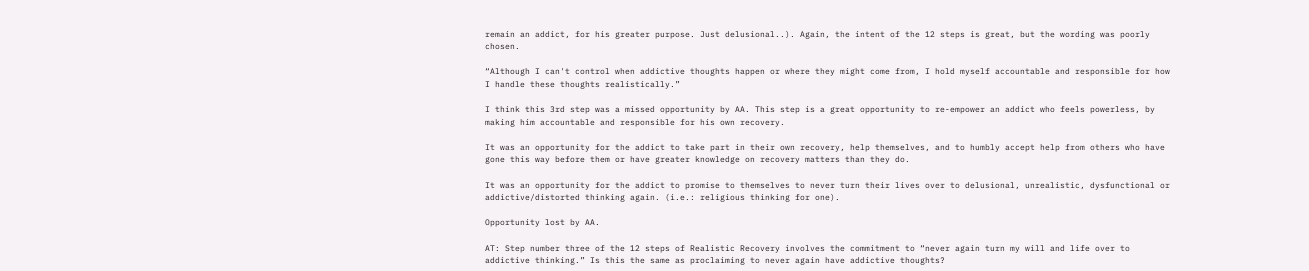remain an addict, for his greater purpose. Just delusional..). Again, the intent of the 12 steps is great, but the wording was poorly chosen.

“Although I can't control when addictive thoughts happen or where they might come from, I hold myself accountable and responsible for how I handle these thoughts realistically.”

I think this 3rd step was a missed opportunity by AA. This step is a great opportunity to re-empower an addict who feels powerless, by making him accountable and responsible for his own recovery.

It was an opportunity for the addict to take part in their own recovery, help themselves, and to humbly accept help from others who have gone this way before them or have greater knowledge on recovery matters than they do.

It was an opportunity for the addict to promise to themselves to never turn their lives over to delusional, unrealistic, dysfunctional or addictive/distorted thinking again. (i.e.: religious thinking for one).

Opportunity lost by AA.

AT: Step number three of the 12 steps of Realistic Recovery involves the commitment to “never again turn my will and life over to addictive thinking.” Is this the same as proclaiming to never again have addictive thoughts?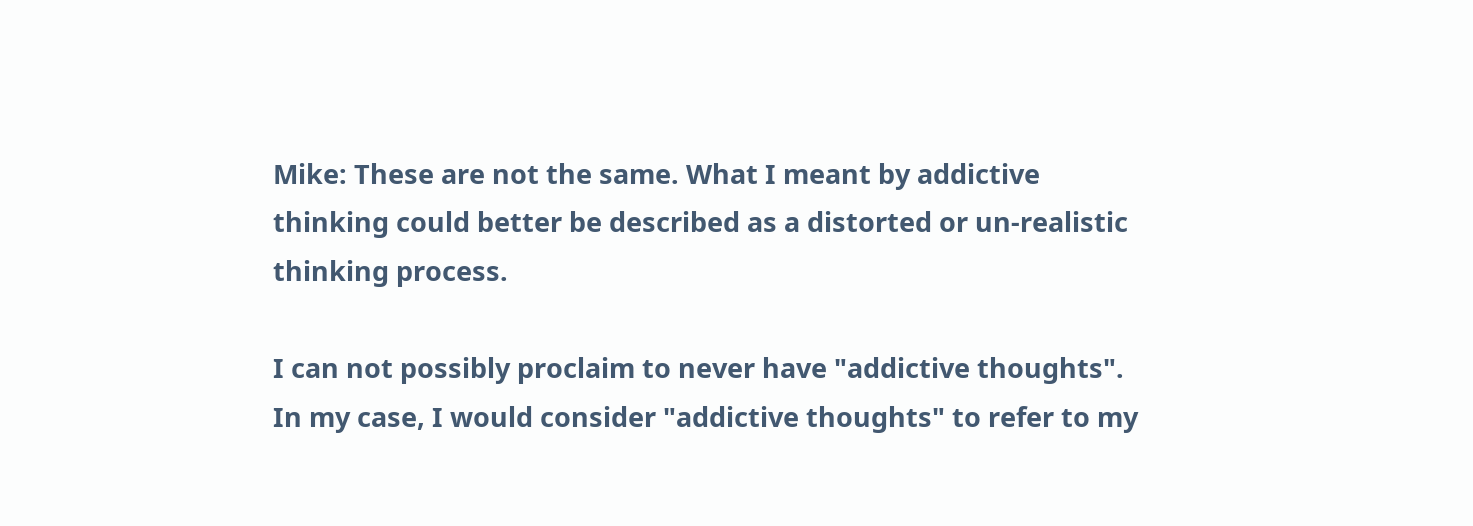Mike: These are not the same. What I meant by addictive thinking could better be described as a distorted or un-realistic thinking process.

I can not possibly proclaim to never have "addictive thoughts". In my case, I would consider "addictive thoughts" to refer to my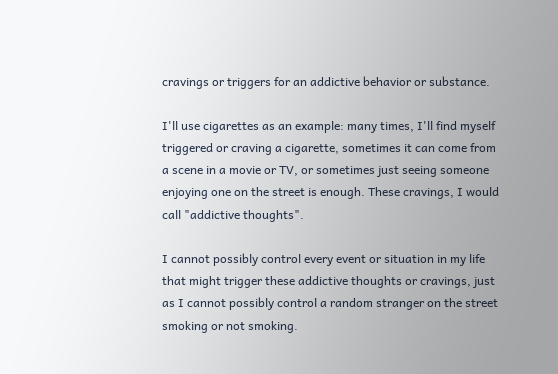cravings or triggers for an addictive behavior or substance.

I'll use cigarettes as an example: many times, I'll find myself triggered or craving a cigarette, sometimes it can come from a scene in a movie or TV, or sometimes just seeing someone enjoying one on the street is enough. These cravings, I would call "addictive thoughts".

I cannot possibly control every event or situation in my life that might trigger these addictive thoughts or cravings, just as I cannot possibly control a random stranger on the street smoking or not smoking.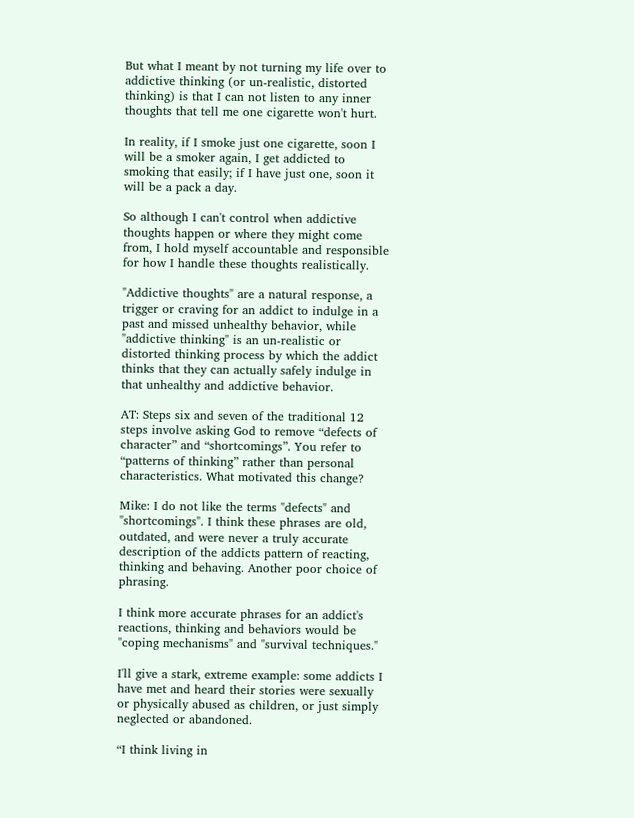But what I meant by not turning my life over to addictive thinking (or un-realistic, distorted thinking) is that I can not listen to any inner thoughts that tell me one cigarette won't hurt.

In reality, if I smoke just one cigarette, soon I will be a smoker again, I get addicted to smoking that easily; if I have just one, soon it will be a pack a day.

So although I can't control when addictive thoughts happen or where they might come from, I hold myself accountable and responsible for how I handle these thoughts realistically.

"Addictive thoughts" are a natural response, a trigger or craving for an addict to indulge in a past and missed unhealthy behavior, while "addictive thinking" is an un-realistic or distorted thinking process by which the addict thinks that they can actually safely indulge in that unhealthy and addictive behavior.

AT: Steps six and seven of the traditional 12 steps involve asking God to remove “defects of character” and “shortcomings”. You refer to “patterns of thinking” rather than personal characteristics. What motivated this change?

Mike: I do not like the terms "defects" and "shortcomings". I think these phrases are old, outdated, and were never a truly accurate description of the addicts pattern of reacting, thinking and behaving. Another poor choice of phrasing.

I think more accurate phrases for an addict's reactions, thinking and behaviors would be "coping mechanisms" and "survival techniques."

I'll give a stark, extreme example: some addicts I have met and heard their stories were sexually or physically abused as children, or just simply neglected or abandoned.

“I think living in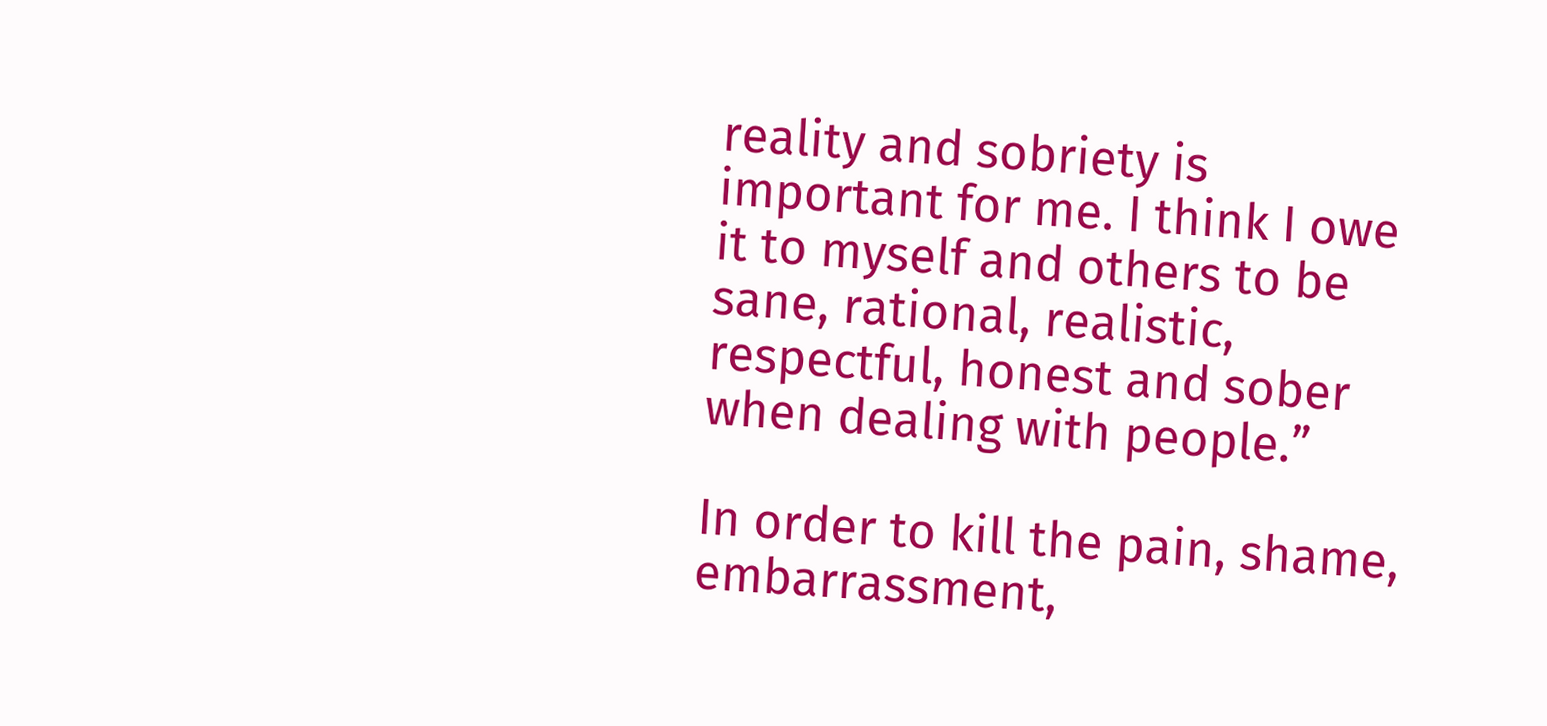reality and sobriety is important for me. I think I owe it to myself and others to be sane, rational, realistic, respectful, honest and sober when dealing with people.”

In order to kill the pain, shame, embarrassment,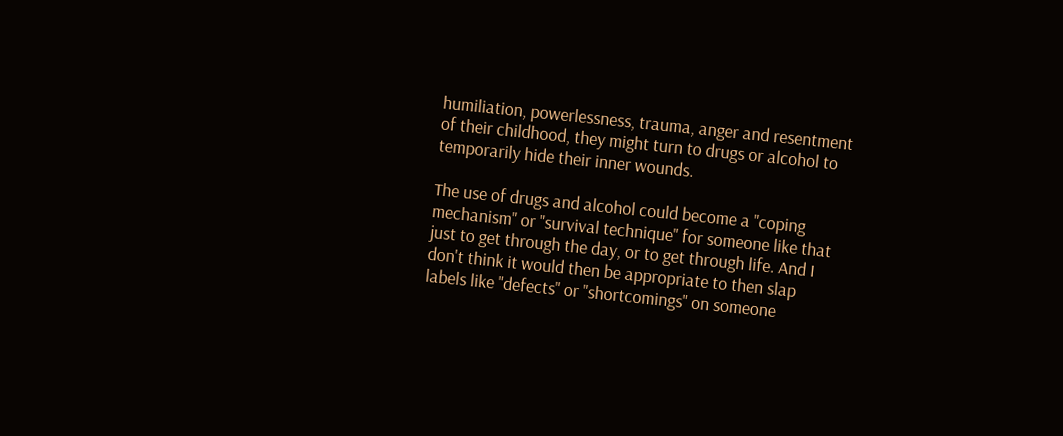humiliation, powerlessness, trauma, anger and resentment of their childhood, they might turn to drugs or alcohol to temporarily hide their inner wounds.

The use of drugs and alcohol could become a "coping mechanism" or "survival technique" for someone like that just to get through the day, or to get through life. And I don't think it would then be appropriate to then slap labels like "defects" or "shortcomings" on someone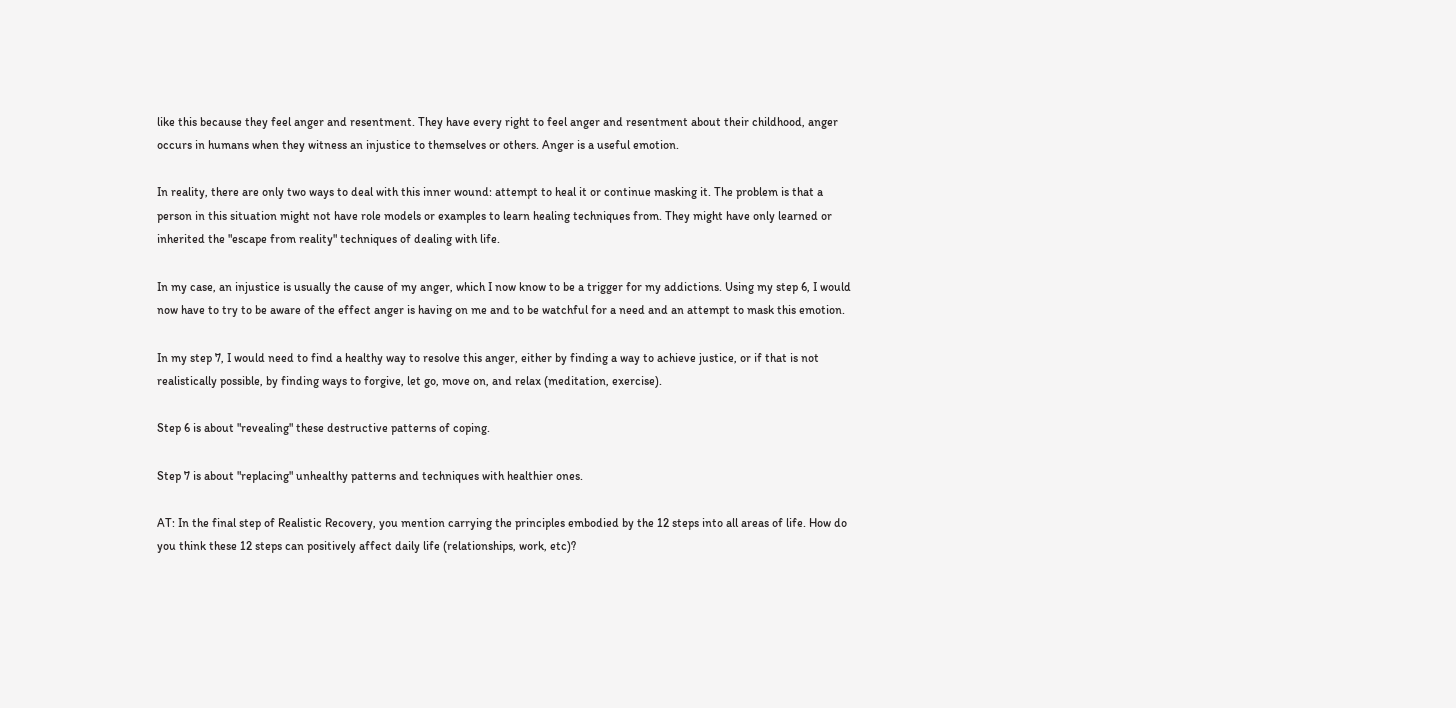like this because they feel anger and resentment. They have every right to feel anger and resentment about their childhood, anger occurs in humans when they witness an injustice to themselves or others. Anger is a useful emotion.

In reality, there are only two ways to deal with this inner wound: attempt to heal it or continue masking it. The problem is that a person in this situation might not have role models or examples to learn healing techniques from. They might have only learned or inherited the "escape from reality" techniques of dealing with life.

In my case, an injustice is usually the cause of my anger, which I now know to be a trigger for my addictions. Using my step 6, I would now have to try to be aware of the effect anger is having on me and to be watchful for a need and an attempt to mask this emotion.

In my step 7, I would need to find a healthy way to resolve this anger, either by finding a way to achieve justice, or if that is not realistically possible, by finding ways to forgive, let go, move on, and relax (meditation, exercise).

Step 6 is about "revealing" these destructive patterns of coping.

Step 7 is about "replacing" unhealthy patterns and techniques with healthier ones.

AT: In the final step of Realistic Recovery, you mention carrying the principles embodied by the 12 steps into all areas of life. How do you think these 12 steps can positively affect daily life (relationships, work, etc)?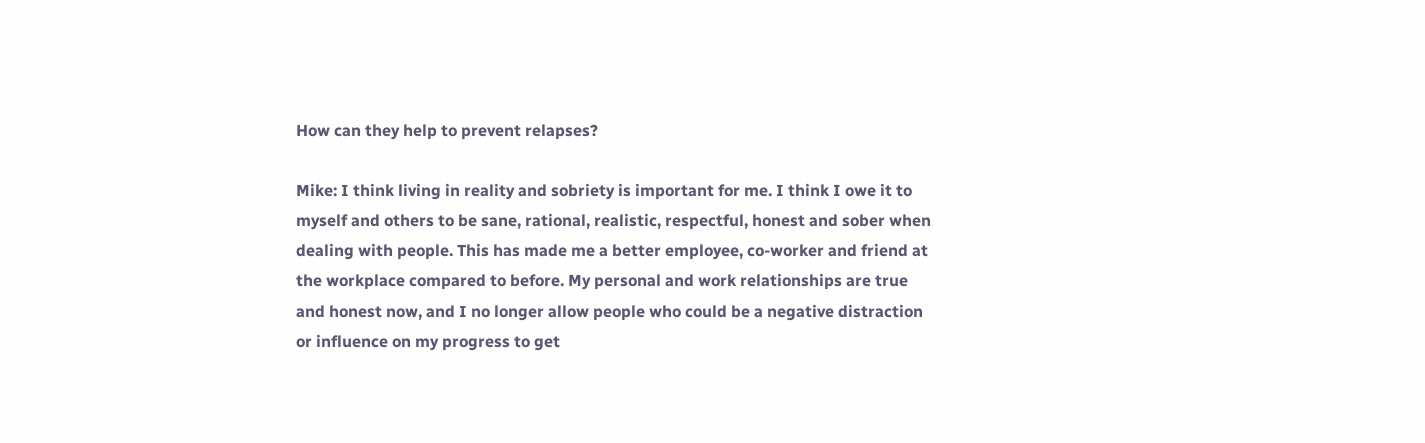How can they help to prevent relapses?

Mike: I think living in reality and sobriety is important for me. I think I owe it to myself and others to be sane, rational, realistic, respectful, honest and sober when dealing with people. This has made me a better employee, co-worker and friend at the workplace compared to before. My personal and work relationships are true and honest now, and I no longer allow people who could be a negative distraction or influence on my progress to get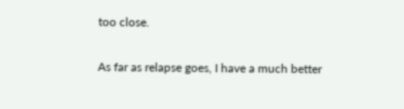too close.

As far as relapse goes, I have a much better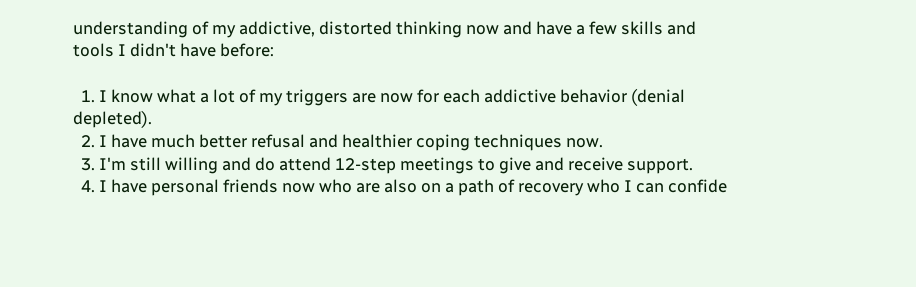understanding of my addictive, distorted thinking now and have a few skills and tools I didn't have before:

  1. I know what a lot of my triggers are now for each addictive behavior (denial depleted).
  2. I have much better refusal and healthier coping techniques now.
  3. I'm still willing and do attend 12-step meetings to give and receive support.
  4. I have personal friends now who are also on a path of recovery who I can confide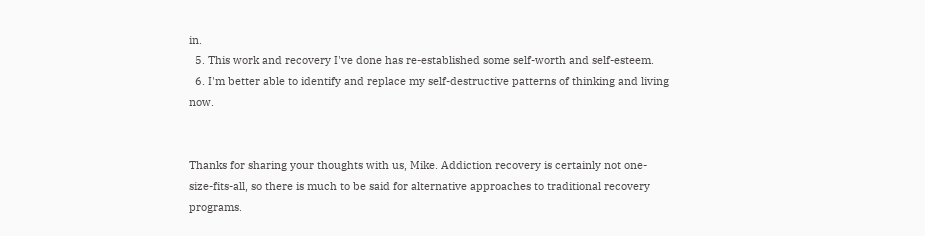in.
  5. This work and recovery I've done has re-established some self-worth and self-esteem.
  6. I'm better able to identify and replace my self-destructive patterns of thinking and living now.


Thanks for sharing your thoughts with us, Mike. Addiction recovery is certainly not one-size-fits-all, so there is much to be said for alternative approaches to traditional recovery programs.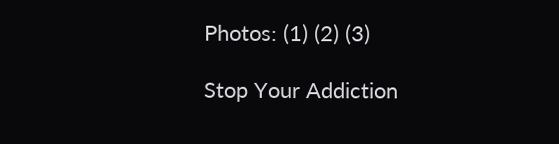Photos: (1) (2) (3)

Stop Your Addiction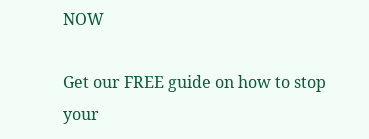NOW

Get our FREE guide on how to stop your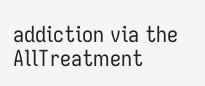addiction via the AllTreatment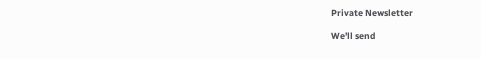Private Newsletter

We'll send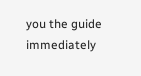you the guide immediately